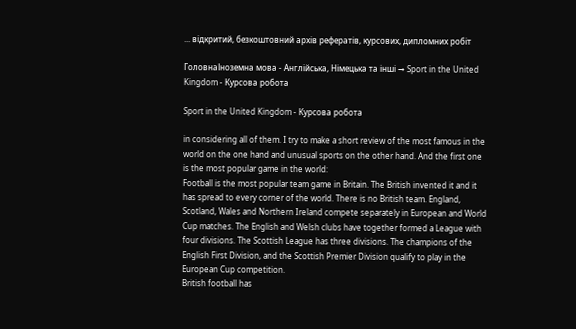... відкритий, безкоштовний архів рефератів, курсових, дипломних робіт

ГоловнаІноземна мова - Англійська, Німецька та інші → Sport in the United Kingdom - Курсова робота

Sport in the United Kingdom - Курсова робота

in considering all of them. I try to make a short review of the most famous in the world on the one hand and unusual sports on the other hand. And the first one is the most popular game in the world:
Football is the most popular team game in Britain. The British invented it and it has spread to every corner of the world. There is no British team. England, Scotland, Wales and Northern Ireland compete separately in European and World Cup matches. The English and Welsh clubs have together formed a League with four divisions. The Scottish League has three divisions. The champions of the English First Division, and the Scottish Premier Division qualify to play in the European Cup competition.
British football has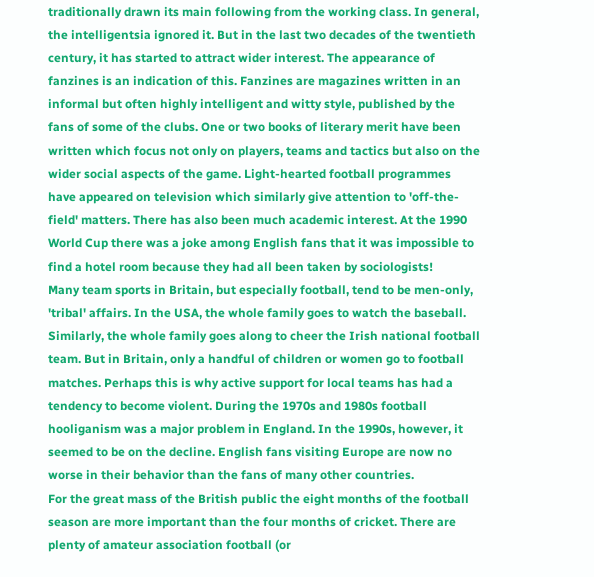traditionally drawn its main following from the working class. In general, the intelligentsia ignored it. But in the last two decades of the twentieth century, it has started to attract wider interest. The appearance of fanzines is an indication of this. Fanzines are magazines written in an informal but often highly intelligent and witty style, published by the fans of some of the clubs. One or two books of literary merit have been written which focus not only on players, teams and tactics but also on the wider social aspects of the game. Light-hearted football programmes have appeared on television which similarly give attention to 'off-the-field' matters. There has also been much academic interest. At the 1990 World Cup there was a joke among English fans that it was impossible to find a hotel room because they had all been taken by sociologists!
Many team sports in Britain, but especially football, tend to be men-only, 'tribal' affairs. In the USA, the whole family goes to watch the baseball. Similarly, the whole family goes along to cheer the Irish national football team. But in Britain, only a handful of children or women go to football matches. Perhaps this is why active support for local teams has had a tendency to become violent. During the 1970s and 1980s football hooliganism was a major problem in England. In the 1990s, however, it seemed to be on the decline. English fans visiting Europe are now no worse in their behavior than the fans of many other countries.
For the great mass of the British public the eight months of the football season are more important than the four months of cricket. There are plenty of amateur association football (or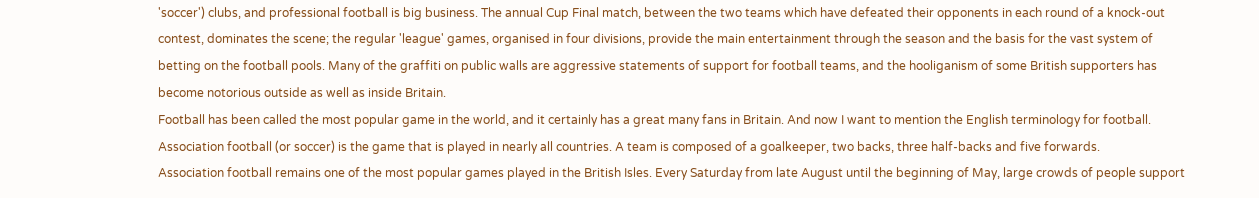'soccer') clubs, and professional football is big business. The annual Cup Final match, between the two teams which have defeated their opponents in each round of a knock-out contest, dominates the scene; the regular 'league' games, organised in four divisions, provide the main entertainment through the season and the basis for the vast system of betting on the football pools. Many of the graffiti on public walls are aggressive statements of support for football teams, and the hooliganism of some British supporters has become notorious outside as well as inside Britain.
Football has been called the most popular game in the world, and it certainly has a great many fans in Britain. And now I want to mention the English terminology for football.
Association football (or soccer) is the game that is played in nearly all countries. A team is composed of a goalkeeper, two backs, three half-backs and five forwards.
Association football remains one of the most popular games played in the British Isles. Every Saturday from late August until the beginning of May, large crowds of people support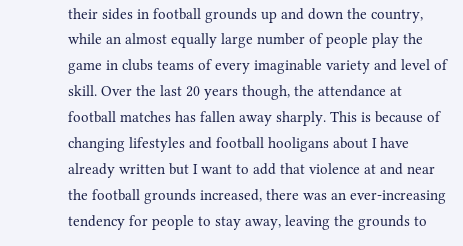their sides in football grounds up and down the country, while an almost equally large number of people play the game in clubs teams of every imaginable variety and level of skill. Over the last 20 years though, the attendance at football matches has fallen away sharply. This is because of changing lifestyles and football hooligans about I have already written but I want to add that violence at and near the football grounds increased, there was an ever-increasing tendency for people to stay away, leaving the grounds to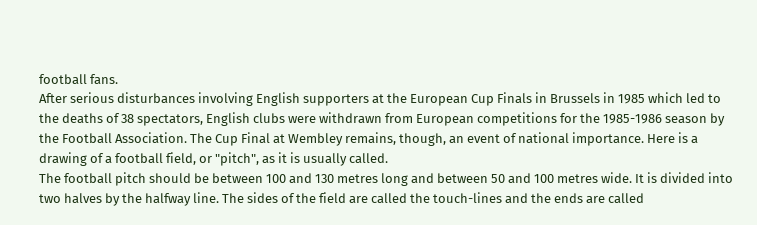football fans.
After serious disturbances involving English supporters at the European Cup Finals in Brussels in 1985 which led to the deaths of 38 spectators, English clubs were withdrawn from European competitions for the 1985-1986 season by the Football Association. The Cup Final at Wembley remains, though, an event of national importance. Here is a drawing of a football field, or "pitch", as it is usually called.
The football pitch should be between 100 and 130 metres long and between 50 and 100 metres wide. It is divided into two halves by the halfway line. The sides of the field are called the touch-lines and the ends are called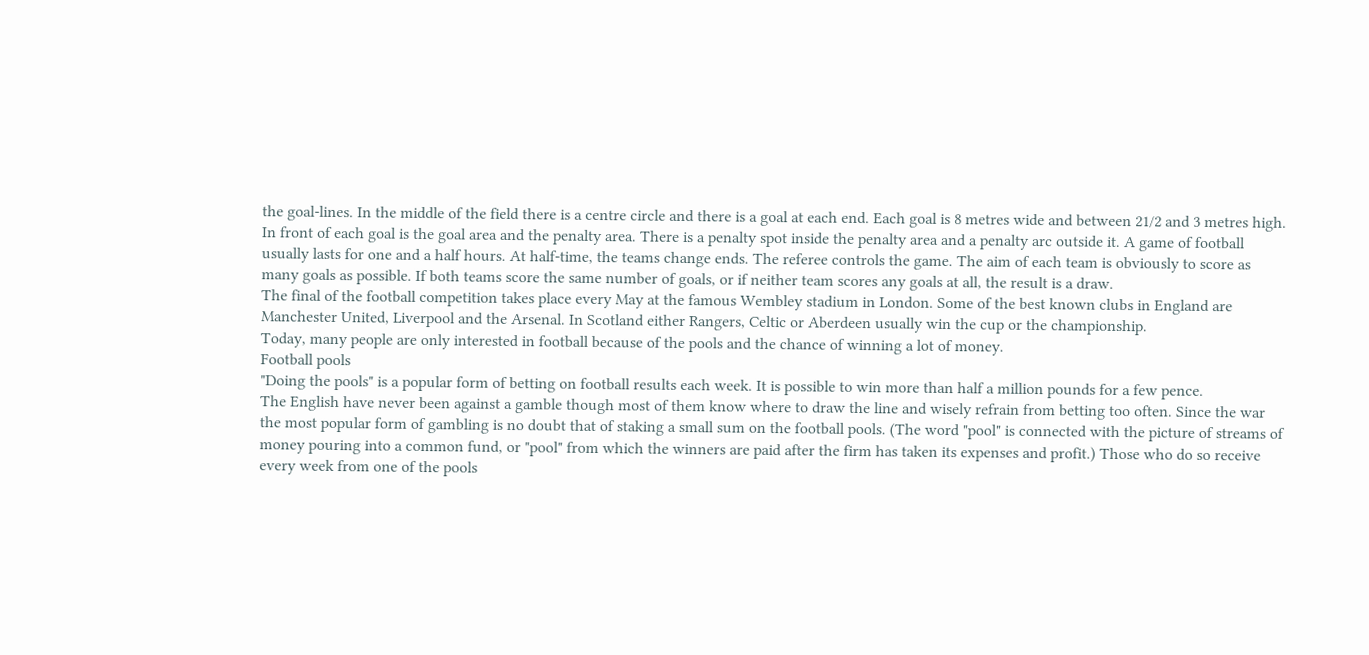the goal-lines. In the middle of the field there is a centre circle and there is a goal at each end. Each goal is 8 metres wide and between 21/2 and 3 metres high. In front of each goal is the goal area and the penalty area. There is a penalty spot inside the penalty area and a penalty arc outside it. A game of football usually lasts for one and a half hours. At half-time, the teams change ends. The referee controls the game. The aim of each team is obviously to score as many goals as possible. If both teams score the same number of goals, or if neither team scores any goals at all, the result is a draw.
The final of the football competition takes place every May at the famous Wembley stadium in London. Some of the best known clubs in England are Manchester United, Liverpool and the Arsenal. In Scotland either Rangers, Celtic or Aberdeen usually win the cup or the championship.
Today, many people are only interested in football because of the pools and the chance of winning a lot of money.
Football pools
"Doing the pools" is a popular form of betting on football results each week. It is possible to win more than half a million pounds for a few pence.
The English have never been against a gamble though most of them know where to draw the line and wisely refrain from betting too often. Since the war the most popular form of gambling is no doubt that of staking a small sum on the football pools. (The word "pool" is connected with the picture of streams of money pouring into a common fund, or "pool" from which the winners are paid after the firm has taken its expenses and profit.) Those who do so receive every week from one of the pools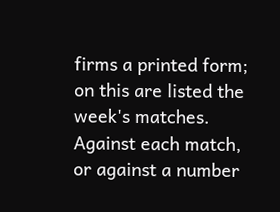firms a printed form; on this are listed the week's matches. Against each match, or against a number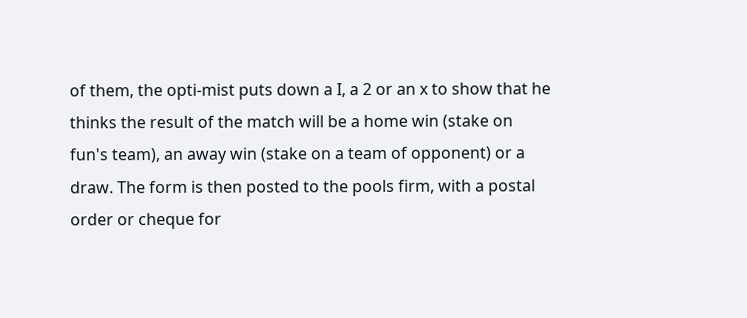of them, the opti-mist puts down a I, a 2 or an x to show that he thinks the result of the match will be a home win (stake on fun's team), an away win (stake on a team of opponent) or a draw. The form is then posted to the pools firm, with a postal order or cheque for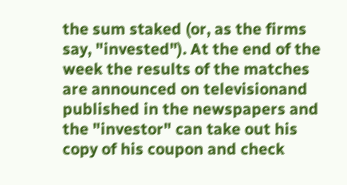the sum staked (or, as the firms say, "invested"). At the end of the week the results of the matches are announced on televisionand published in the newspapers and the "investor" can take out his copy of his coupon and check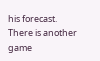his forecast.
There is another game